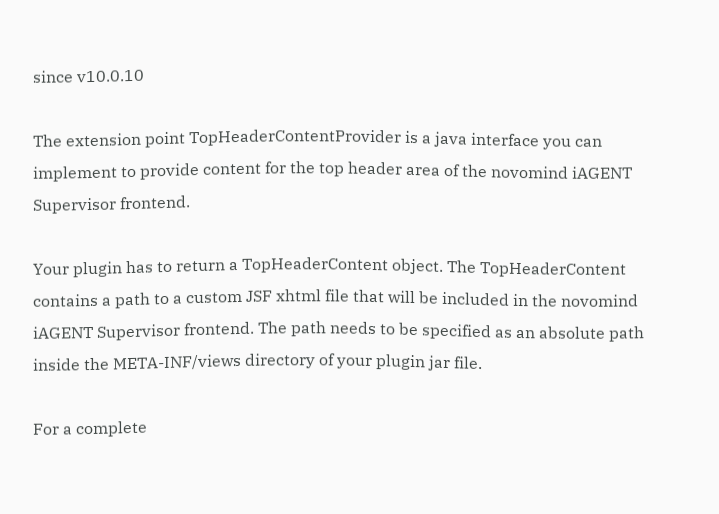since v10.0.10

The extension point TopHeaderContentProvider is a java interface you can implement to provide content for the top header area of the novomind iAGENT Supervisor frontend.

Your plugin has to return a TopHeaderContent object. The TopHeaderContent contains a path to a custom JSF xhtml file that will be included in the novomind iAGENT Supervisor frontend. The path needs to be specified as an absolute path inside the META-INF/views directory of your plugin jar file.

For a complete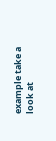example take a look at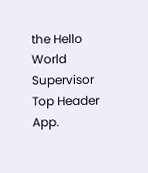the Hello World Supervisor Top Header App.